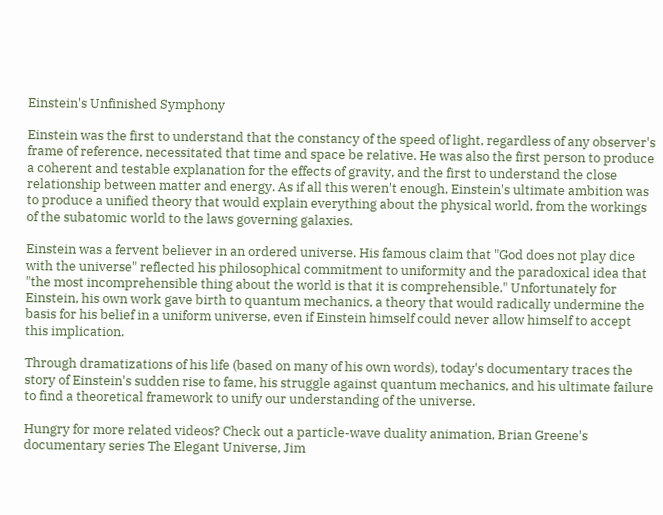Einstein's Unfinished Symphony

Einstein was the first to understand that the constancy of the speed of light, regardless of any observer's frame of reference, necessitated that time and space be relative. He was also the first person to produce a coherent and testable explanation for the effects of gravity, and the first to understand the close relationship between matter and energy. As if all this weren't enough, Einstein's ultimate ambition was to produce a unified theory that would explain everything about the physical world, from the workings of the subatomic world to the laws governing galaxies.

Einstein was a fervent believer in an ordered universe. His famous claim that "God does not play dice with the universe" reflected his philosophical commitment to uniformity and the paradoxical idea that "the most incomprehensible thing about the world is that it is comprehensible." Unfortunately for Einstein, his own work gave birth to quantum mechanics, a theory that would radically undermine the basis for his belief in a uniform universe, even if Einstein himself could never allow himself to accept this implication.

Through dramatizations of his life (based on many of his own words), today's documentary traces the story of Einstein's sudden rise to fame, his struggle against quantum mechanics, and his ultimate failure to find a theoretical framework to unify our understanding of the universe.

Hungry for more related videos? Check out a particle-wave duality animation, Brian Greene's documentary series The Elegant Universe, Jim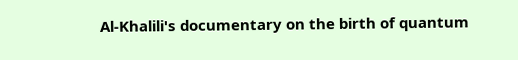Al-Khalili's documentary on the birth of quantum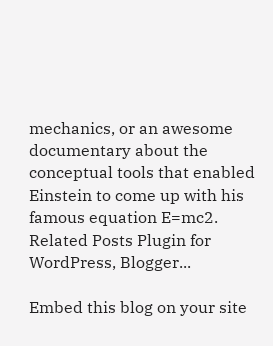mechanics, or an awesome documentary about the conceptual tools that enabled Einstein to come up with his famous equation E=mc2.
Related Posts Plugin for WordPress, Blogger...

Embed this blog on your site